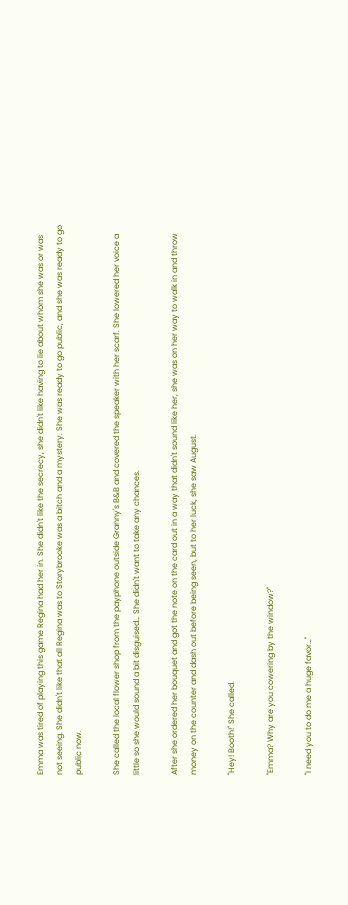Emma was tired of playing this game Regina had her in. She didn't like the secrecy, she didn't like having to lie about whom she was or was not seeing. She didn't like that all Regina was to Storybrooke was a bitch and a mystery. She was ready to go public, and she was ready to go public now.

She called the local flower shop from the payphone outside Granny's B&B and covered the speaker with her scarf. She lowered her voice a little so she would sound a bit disguised… She didn't want to take any chances.

After she ordered her bouquet and got the note on the card out in a way that didn't sound like her, she was on her way to walk in and throw money on the counter and dash out before being seen, but to her luck, she saw August.

"Hey! Booth!" She called.

"Emma? Why are you cowering by the window?"

"I need you to do me a huge favor…"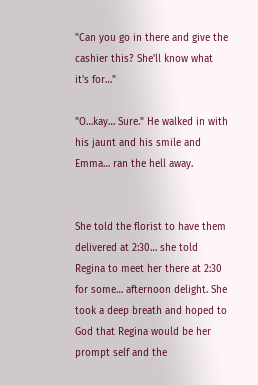"Can you go in there and give the cashier this? She'll know what it's for…"

"O…kay… Sure." He walked in with his jaunt and his smile and Emma… ran the hell away.


She told the florist to have them delivered at 2:30… she told Regina to meet her there at 2:30 for some… afternoon delight. She took a deep breath and hoped to God that Regina would be her prompt self and the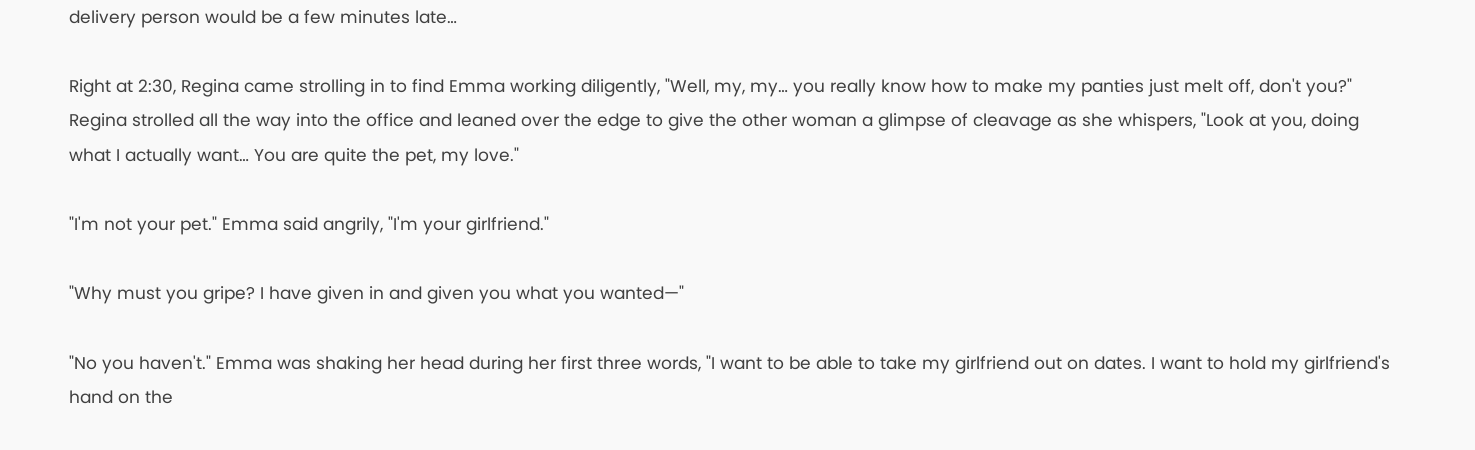delivery person would be a few minutes late…

Right at 2:30, Regina came strolling in to find Emma working diligently, "Well, my, my… you really know how to make my panties just melt off, don't you?" Regina strolled all the way into the office and leaned over the edge to give the other woman a glimpse of cleavage as she whispers, "Look at you, doing what I actually want… You are quite the pet, my love."

"I'm not your pet." Emma said angrily, "I'm your girlfriend."

"Why must you gripe? I have given in and given you what you wanted—"

"No you haven't." Emma was shaking her head during her first three words, "I want to be able to take my girlfriend out on dates. I want to hold my girlfriend's hand on the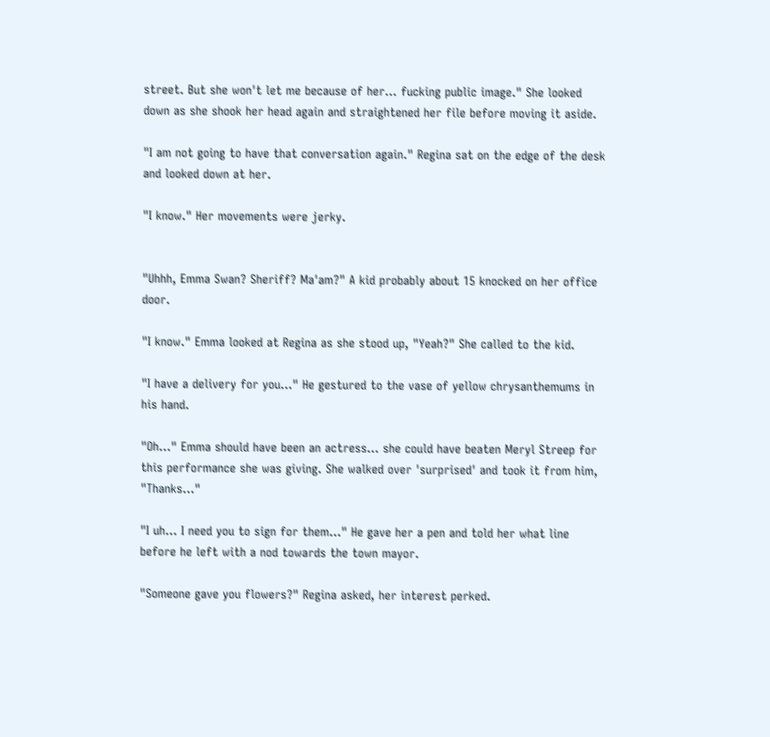street. But she won't let me because of her… fucking public image." She looked down as she shook her head again and straightened her file before moving it aside.

"I am not going to have that conversation again." Regina sat on the edge of the desk and looked down at her.

"I know." Her movements were jerky.


"Uhhh, Emma Swan? Sheriff? Ma'am?" A kid probably about 15 knocked on her office door.

"I know." Emma looked at Regina as she stood up, "Yeah?" She called to the kid.

"I have a delivery for you…" He gestured to the vase of yellow chrysanthemums in his hand.

"Oh…" Emma should have been an actress… she could have beaten Meryl Streep for this performance she was giving. She walked over 'surprised' and took it from him, "Thanks…"

"I uh… I need you to sign for them…" He gave her a pen and told her what line before he left with a nod towards the town mayor.

"Someone gave you flowers?" Regina asked, her interest perked.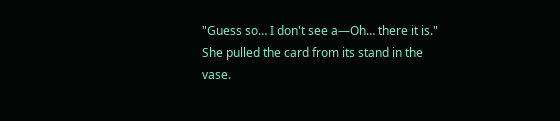"Guess so… I don't see a—Oh… there it is." She pulled the card from its stand in the vase.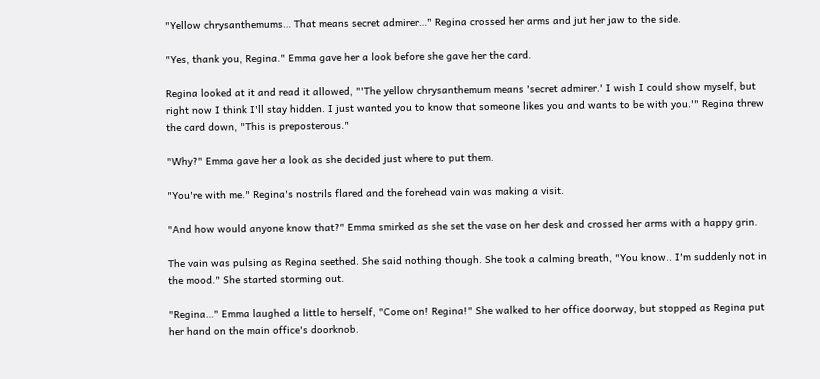"Yellow chrysanthemums… That means secret admirer…" Regina crossed her arms and jut her jaw to the side.

"Yes, thank you, Regina." Emma gave her a look before she gave her the card.

Regina looked at it and read it allowed, "'The yellow chrysanthemum means 'secret admirer.' I wish I could show myself, but right now I think I'll stay hidden. I just wanted you to know that someone likes you and wants to be with you.'" Regina threw the card down, "This is preposterous."

"Why?" Emma gave her a look as she decided just where to put them.

"You're with me." Regina's nostrils flared and the forehead vain was making a visit.

"And how would anyone know that?" Emma smirked as she set the vase on her desk and crossed her arms with a happy grin.

The vain was pulsing as Regina seethed. She said nothing though. She took a calming breath, "You know.. I'm suddenly not in the mood." She started storming out.

"Regina…" Emma laughed a little to herself, "Come on! Regina!" She walked to her office doorway, but stopped as Regina put her hand on the main office's doorknob.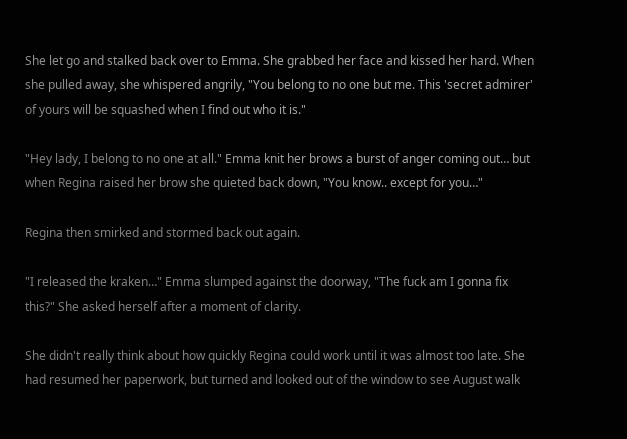She let go and stalked back over to Emma. She grabbed her face and kissed her hard. When she pulled away, she whispered angrily, "You belong to no one but me. This 'secret admirer' of yours will be squashed when I find out who it is."

"Hey lady, I belong to no one at all." Emma knit her brows a burst of anger coming out… but when Regina raised her brow she quieted back down, "You know.. except for you…"

Regina then smirked and stormed back out again.

"I released the kraken…" Emma slumped against the doorway, "The fuck am I gonna fix this?" She asked herself after a moment of clarity.

She didn't really think about how quickly Regina could work until it was almost too late. She had resumed her paperwork, but turned and looked out of the window to see August walk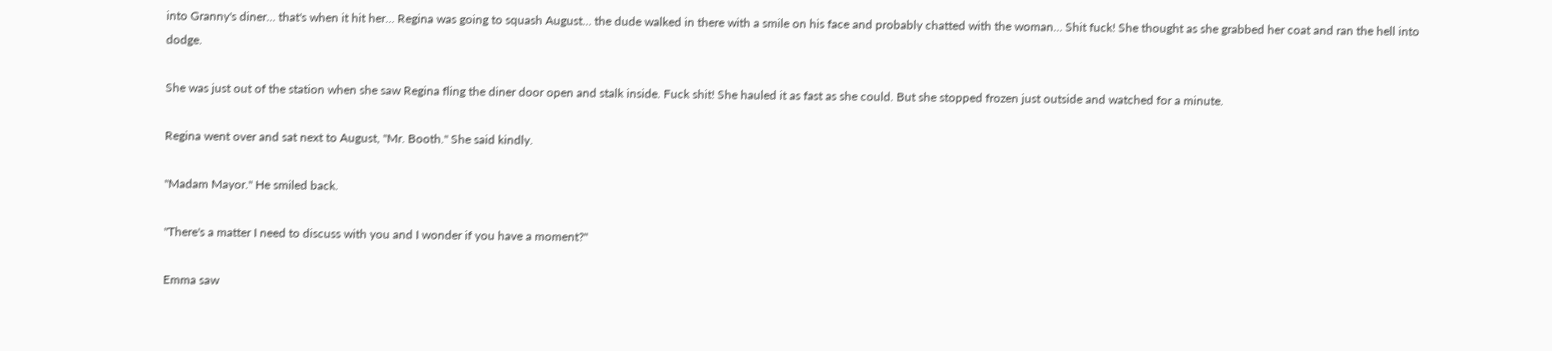into Granny's diner… that's when it hit her… Regina was going to squash August… the dude walked in there with a smile on his face and probably chatted with the woman… Shit fuck! She thought as she grabbed her coat and ran the hell into dodge.

She was just out of the station when she saw Regina fling the diner door open and stalk inside. Fuck shit! She hauled it as fast as she could. But she stopped frozen just outside and watched for a minute.

Regina went over and sat next to August, "Mr. Booth." She said kindly.

"Madam Mayor." He smiled back.

"There's a matter I need to discuss with you and I wonder if you have a moment?"

Emma saw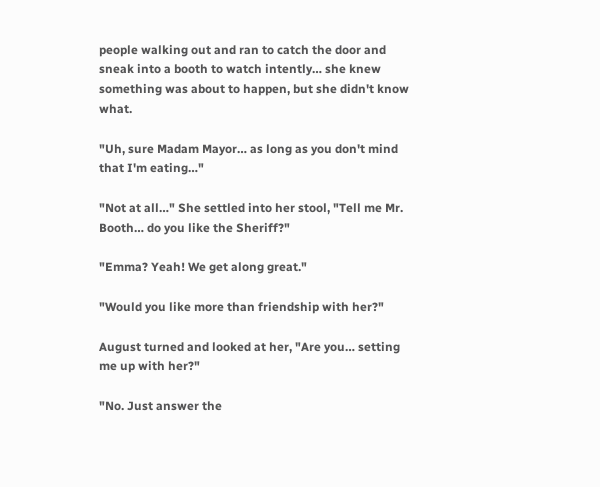people walking out and ran to catch the door and sneak into a booth to watch intently… she knew something was about to happen, but she didn't know what.

"Uh, sure Madam Mayor… as long as you don't mind that I'm eating…"

"Not at all…" She settled into her stool, "Tell me Mr. Booth… do you like the Sheriff?"

"Emma? Yeah! We get along great."

"Would you like more than friendship with her?"

August turned and looked at her, "Are you… setting me up with her?"

"No. Just answer the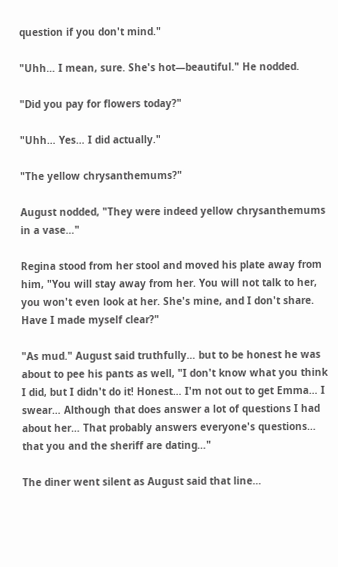question if you don't mind."

"Uhh… I mean, sure. She's hot—beautiful." He nodded.

"Did you pay for flowers today?"

"Uhh… Yes… I did actually."

"The yellow chrysanthemums?"

August nodded, "They were indeed yellow chrysanthemums in a vase…"

Regina stood from her stool and moved his plate away from him, "You will stay away from her. You will not talk to her, you won't even look at her. She's mine, and I don't share. Have I made myself clear?"

"As mud." August said truthfully… but to be honest he was about to pee his pants as well, "I don't know what you think I did, but I didn't do it! Honest… I'm not out to get Emma… I swear… Although that does answer a lot of questions I had about her… That probably answers everyone's questions… that you and the sheriff are dating…"

The diner went silent as August said that line…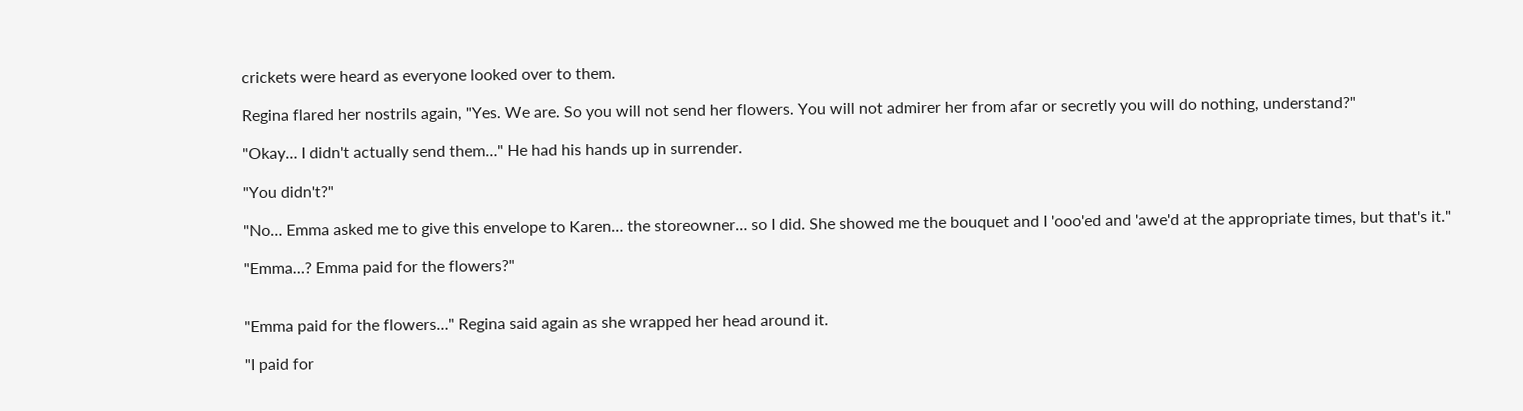crickets were heard as everyone looked over to them.

Regina flared her nostrils again, "Yes. We are. So you will not send her flowers. You will not admirer her from afar or secretly you will do nothing, understand?"

"Okay… I didn't actually send them…" He had his hands up in surrender.

"You didn't?"

"No… Emma asked me to give this envelope to Karen… the storeowner… so I did. She showed me the bouquet and I 'ooo'ed and 'awe'd at the appropriate times, but that's it."

"Emma…? Emma paid for the flowers?"


"Emma paid for the flowers…" Regina said again as she wrapped her head around it.

"I paid for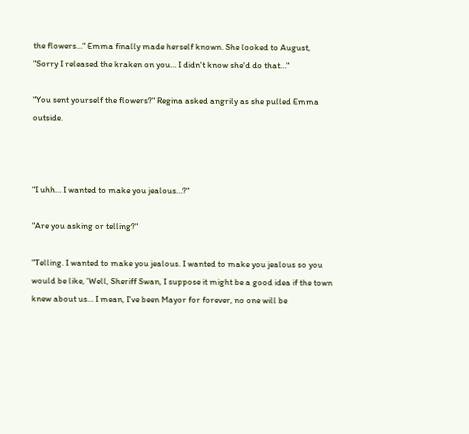the flowers…" Emma finally made herself known. She looked to August, "Sorry I released the kraken on you… I didn't know she'd do that…"

"You sent yourself the flowers?" Regina asked angrily as she pulled Emma outside.



"I uhh… I wanted to make you jealous…?"

"Are you asking or telling?"

"Telling. I wanted to make you jealous. I wanted to make you jealous so you would be like, 'Well, Sheriff Swan, I suppose it might be a good idea if the town knew about us… I mean, I've been Mayor for forever, no one will be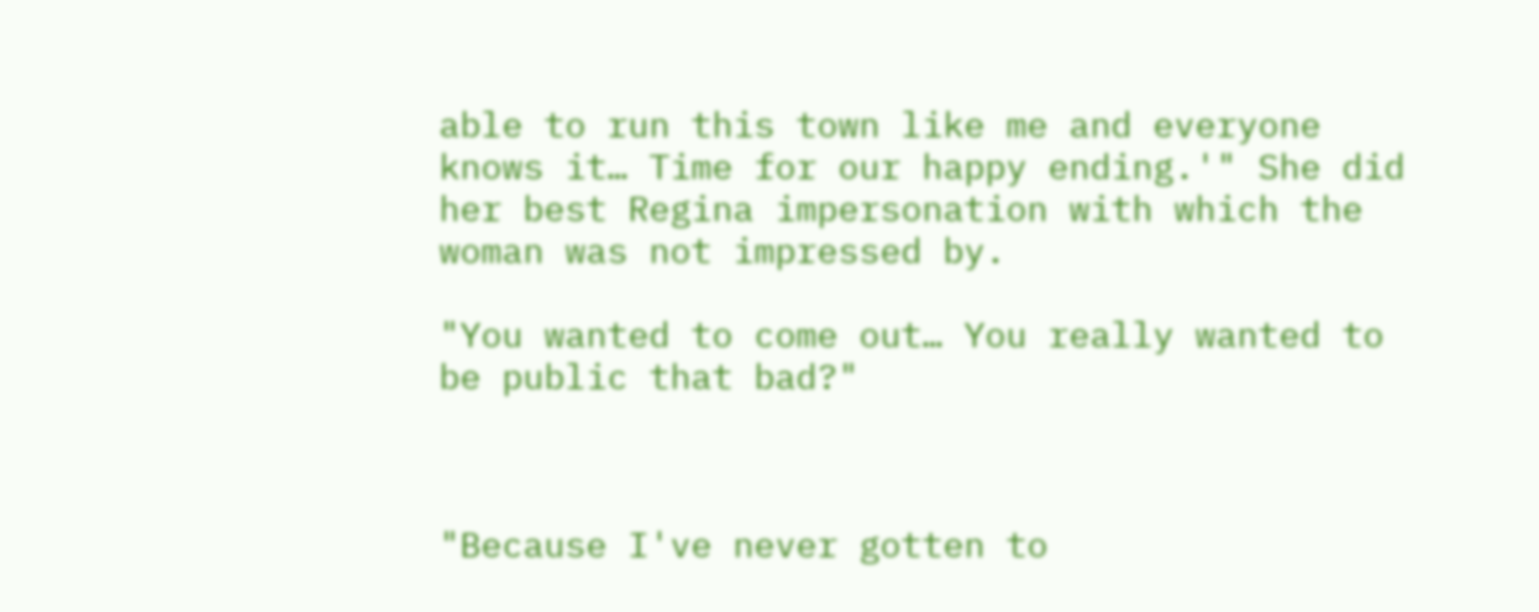able to run this town like me and everyone knows it… Time for our happy ending.'" She did her best Regina impersonation with which the woman was not impressed by.

"You wanted to come out… You really wanted to be public that bad?"



"Because I've never gotten to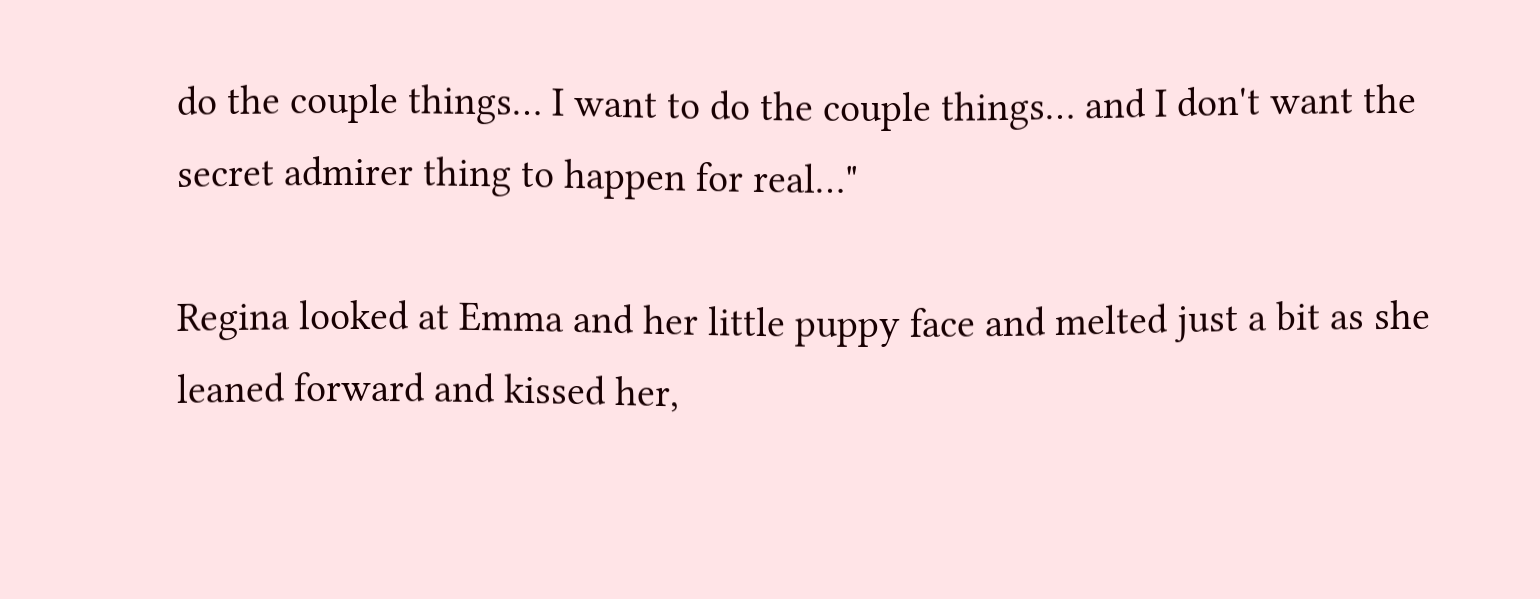do the couple things… I want to do the couple things… and I don't want the secret admirer thing to happen for real…"

Regina looked at Emma and her little puppy face and melted just a bit as she leaned forward and kissed her,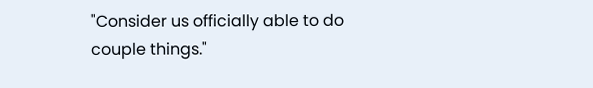"Consider us officially able to do couple things."